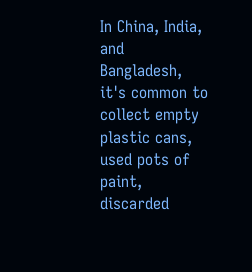In China, India, and Bangladesh, it's common to collect empty plastic cans, used pots of paint, discarded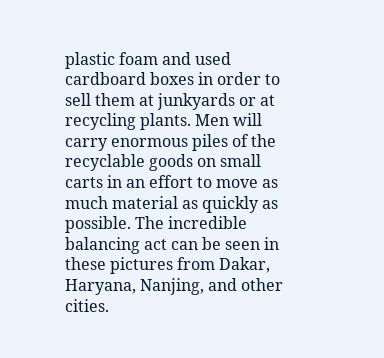plastic foam and used cardboard boxes in order to sell them at junkyards or at recycling plants. Men will carry enormous piles of the recyclable goods on small carts in an effort to move as much material as quickly as possible. The incredible balancing act can be seen in these pictures from Dakar, Haryana, Nanjing, and other cities.